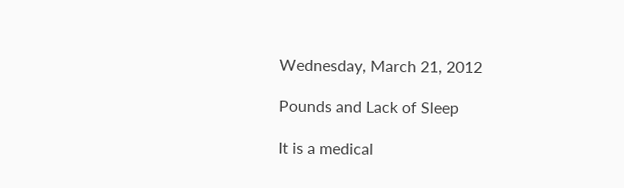Wednesday, March 21, 2012

Pounds and Lack of Sleep

It is a medical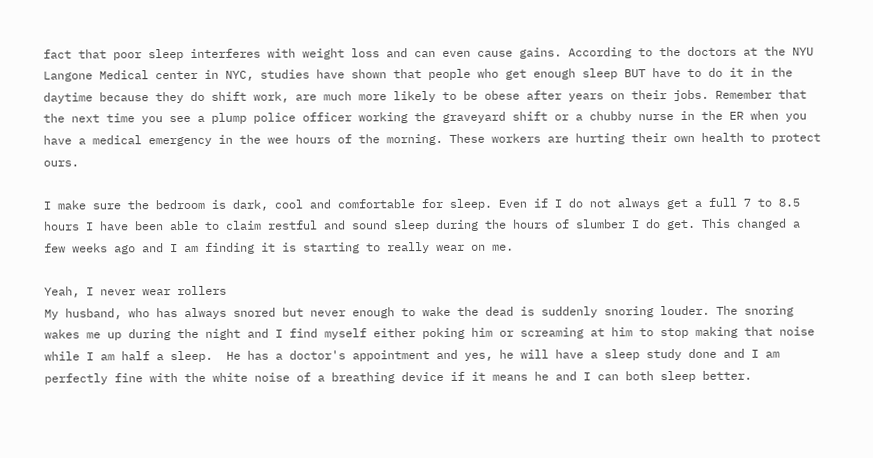fact that poor sleep interferes with weight loss and can even cause gains. According to the doctors at the NYU Langone Medical center in NYC, studies have shown that people who get enough sleep BUT have to do it in the daytime because they do shift work, are much more likely to be obese after years on their jobs. Remember that the next time you see a plump police officer working the graveyard shift or a chubby nurse in the ER when you have a medical emergency in the wee hours of the morning. These workers are hurting their own health to protect ours.

I make sure the bedroom is dark, cool and comfortable for sleep. Even if I do not always get a full 7 to 8.5 hours I have been able to claim restful and sound sleep during the hours of slumber I do get. This changed a few weeks ago and I am finding it is starting to really wear on me.

Yeah, I never wear rollers
My husband, who has always snored but never enough to wake the dead is suddenly snoring louder. The snoring wakes me up during the night and I find myself either poking him or screaming at him to stop making that noise while I am half a sleep.  He has a doctor's appointment and yes, he will have a sleep study done and I am perfectly fine with the white noise of a breathing device if it means he and I can both sleep better.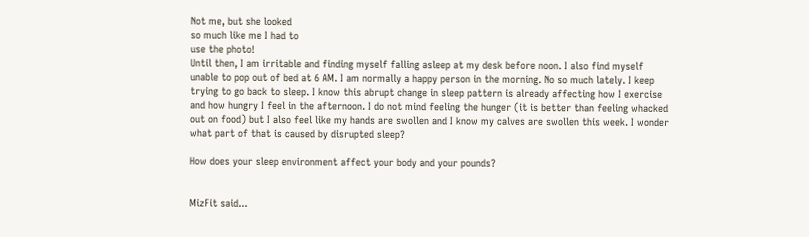Not me, but she looked
so much like me I had to
use the photo!
Until then, I am irritable and finding myself falling asleep at my desk before noon. I also find myself unable to pop out of bed at 6 AM. I am normally a happy person in the morning. No so much lately. I keep trying to go back to sleep. I know this abrupt change in sleep pattern is already affecting how I exercise and how hungry I feel in the afternoon. I do not mind feeling the hunger (it is better than feeling whacked out on food) but I also feel like my hands are swollen and I know my calves are swollen this week. I wonder what part of that is caused by disrupted sleep?

How does your sleep environment affect your body and your pounds?


MizFit said...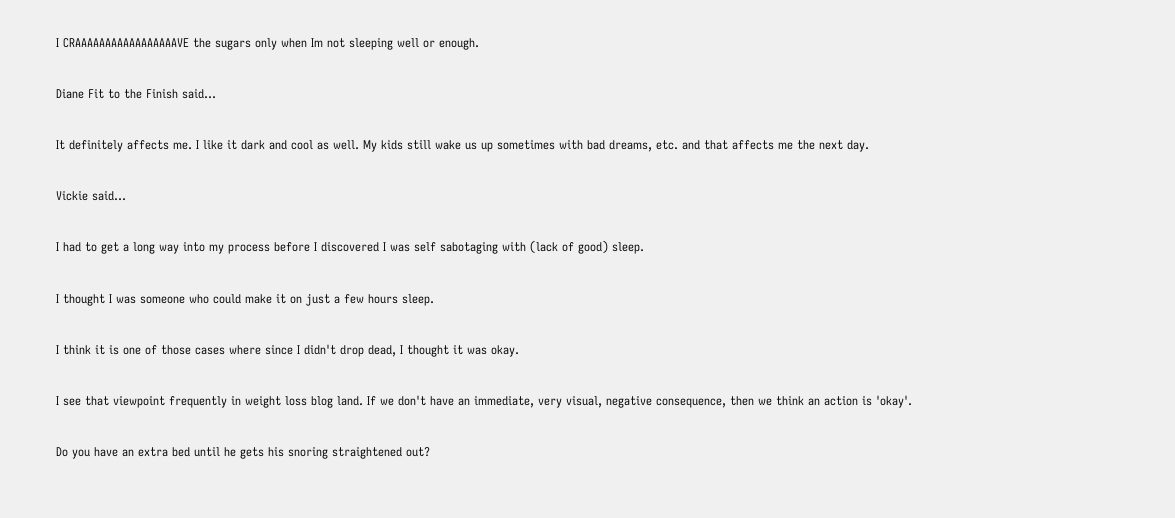I CRAAAAAAAAAAAAAAAAAVE the sugars only when Im not sleeping well or enough.

Diane Fit to the Finish said...

It definitely affects me. I like it dark and cool as well. My kids still wake us up sometimes with bad dreams, etc. and that affects me the next day.

Vickie said...

I had to get a long way into my process before I discovered I was self sabotaging with (lack of good) sleep.

I thought I was someone who could make it on just a few hours sleep.

I think it is one of those cases where since I didn't drop dead, I thought it was okay.

I see that viewpoint frequently in weight loss blog land. If we don't have an immediate, very visual, negative consequence, then we think an action is 'okay'.

Do you have an extra bed until he gets his snoring straightened out?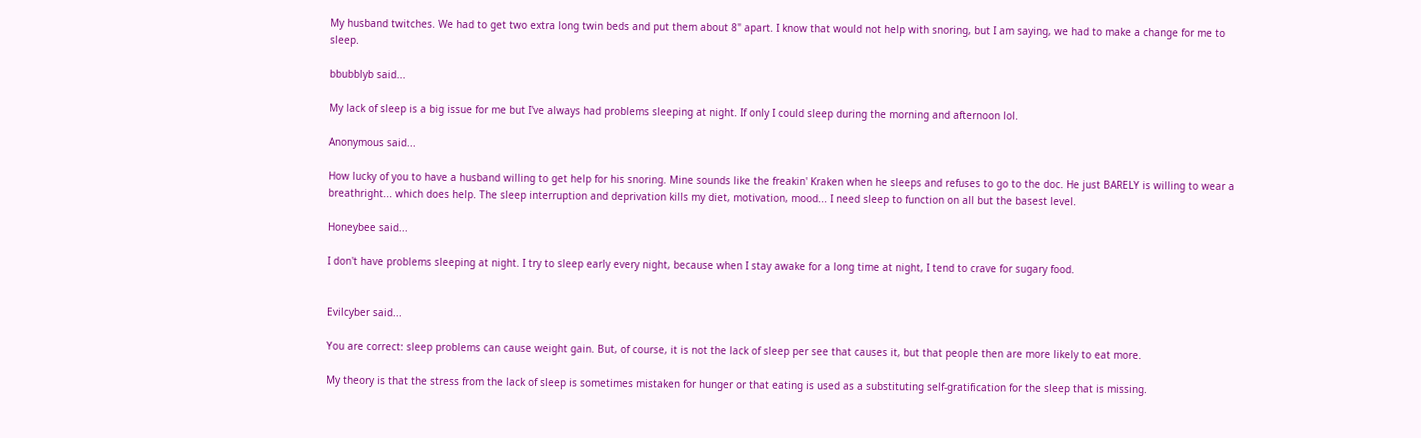My husband twitches. We had to get two extra long twin beds and put them about 8" apart. I know that would not help with snoring, but I am saying, we had to make a change for me to sleep.

bbubblyb said...

My lack of sleep is a big issue for me but I've always had problems sleeping at night. If only I could sleep during the morning and afternoon lol.

Anonymous said...

How lucky of you to have a husband willing to get help for his snoring. Mine sounds like the freakin' Kraken when he sleeps and refuses to go to the doc. He just BARELY is willing to wear a breathright... which does help. The sleep interruption and deprivation kills my diet, motivation, mood... I need sleep to function on all but the basest level.

Honeybee said...

I don't have problems sleeping at night. I try to sleep early every night, because when I stay awake for a long time at night, I tend to crave for sugary food.


Evilcyber said...

You are correct: sleep problems can cause weight gain. But, of course, it is not the lack of sleep per see that causes it, but that people then are more likely to eat more.

My theory is that the stress from the lack of sleep is sometimes mistaken for hunger or that eating is used as a substituting self-gratification for the sleep that is missing.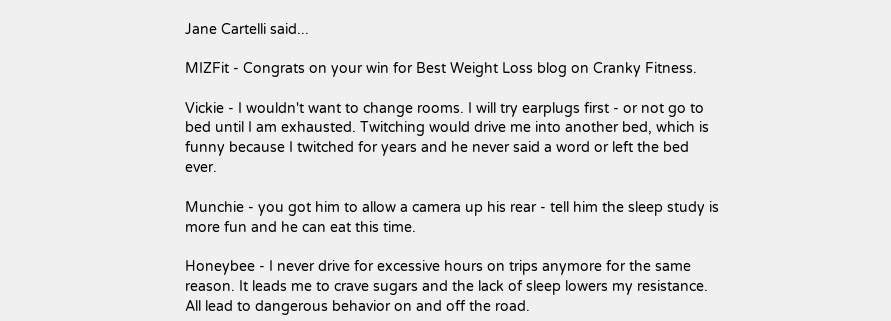Jane Cartelli said...

MIZFit - Congrats on your win for Best Weight Loss blog on Cranky Fitness.

Vickie - I wouldn't want to change rooms. I will try earplugs first - or not go to bed until I am exhausted. Twitching would drive me into another bed, which is funny because I twitched for years and he never said a word or left the bed ever.

Munchie - you got him to allow a camera up his rear - tell him the sleep study is more fun and he can eat this time.

Honeybee - I never drive for excessive hours on trips anymore for the same reason. It leads me to crave sugars and the lack of sleep lowers my resistance. All lead to dangerous behavior on and off the road.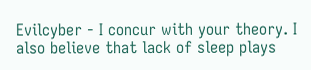Evilcyber - I concur with your theory. I also believe that lack of sleep plays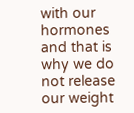with our hormones and that is why we do not release our weight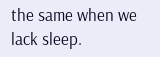the same when we lack sleep.